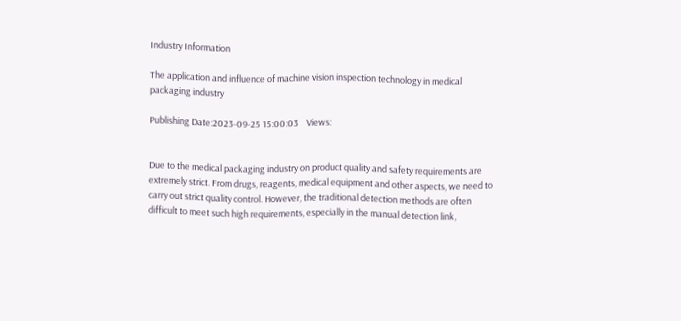Industry Information

The application and influence of machine vision inspection technology in medical packaging industry

Publishing Date:2023-09-25 15:00:03    Views:


Due to the medical packaging industry on product quality and safety requirements are extremely strict. From drugs, reagents, medical equipment and other aspects, we need to carry out strict quality control. However, the traditional detection methods are often difficult to meet such high requirements, especially in the manual detection link,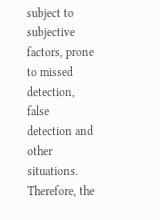subject to subjective factors, prone to missed detection, false detection and other situations. Therefore, the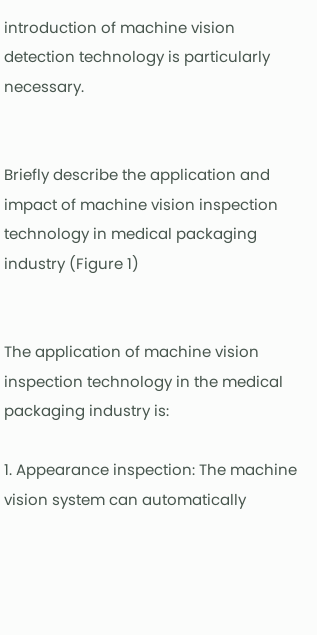introduction of machine vision detection technology is particularly necessary.


Briefly describe the application and impact of machine vision inspection technology in medical packaging industry (Figure 1)


The application of machine vision inspection technology in the medical packaging industry is:

1. Appearance inspection: The machine vision system can automatically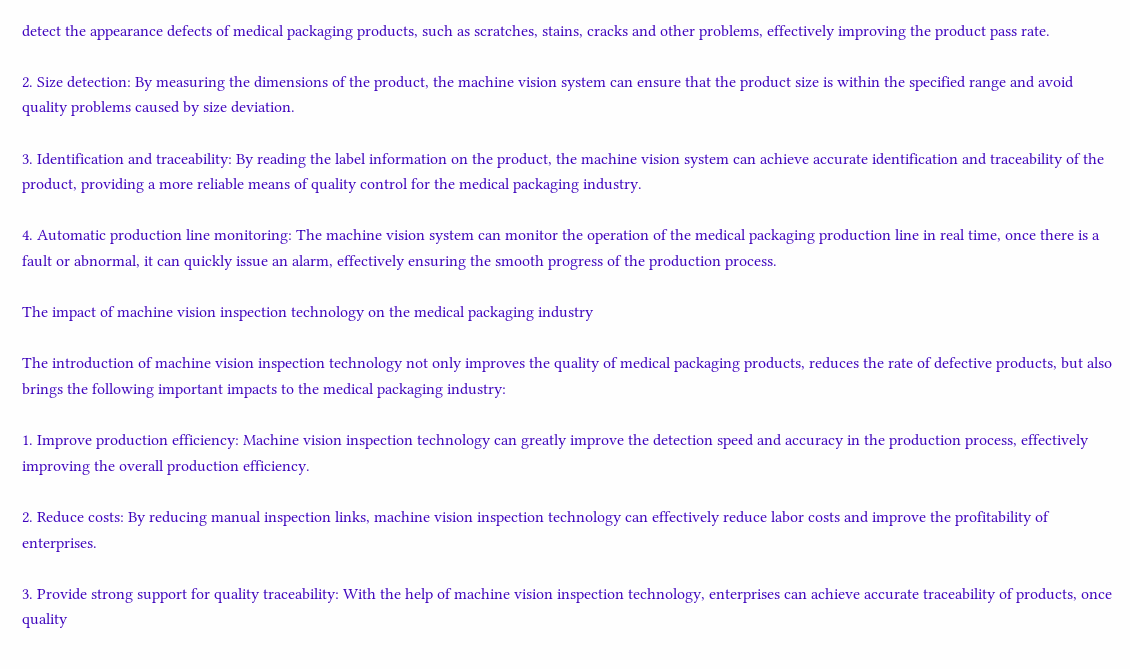detect the appearance defects of medical packaging products, such as scratches, stains, cracks and other problems, effectively improving the product pass rate.

2. Size detection: By measuring the dimensions of the product, the machine vision system can ensure that the product size is within the specified range and avoid quality problems caused by size deviation.

3. Identification and traceability: By reading the label information on the product, the machine vision system can achieve accurate identification and traceability of the product, providing a more reliable means of quality control for the medical packaging industry.

4. Automatic production line monitoring: The machine vision system can monitor the operation of the medical packaging production line in real time, once there is a fault or abnormal, it can quickly issue an alarm, effectively ensuring the smooth progress of the production process.

The impact of machine vision inspection technology on the medical packaging industry

The introduction of machine vision inspection technology not only improves the quality of medical packaging products, reduces the rate of defective products, but also brings the following important impacts to the medical packaging industry:

1. Improve production efficiency: Machine vision inspection technology can greatly improve the detection speed and accuracy in the production process, effectively improving the overall production efficiency.

2. Reduce costs: By reducing manual inspection links, machine vision inspection technology can effectively reduce labor costs and improve the profitability of enterprises.

3. Provide strong support for quality traceability: With the help of machine vision inspection technology, enterprises can achieve accurate traceability of products, once quality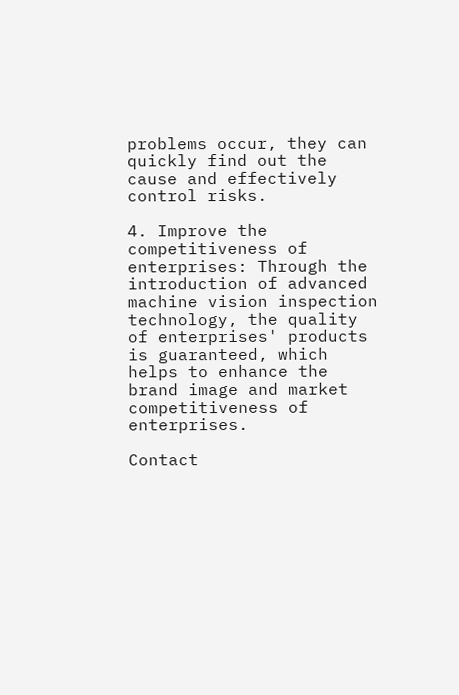problems occur, they can quickly find out the cause and effectively control risks.

4. Improve the competitiveness of enterprises: Through the introduction of advanced machine vision inspection technology, the quality of enterprises' products is guaranteed, which helps to enhance the brand image and market competitiveness of enterprises.

Contact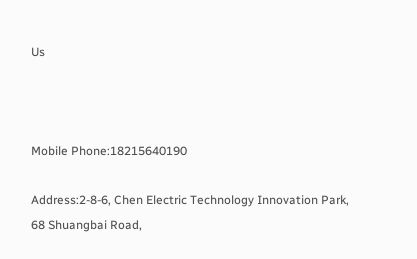Us



Mobile Phone:18215640190

Address:2-8-6, Chen Electric Technology Innovation Park, 68 Shuangbai Road,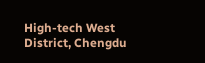High-tech West District, Chengdu